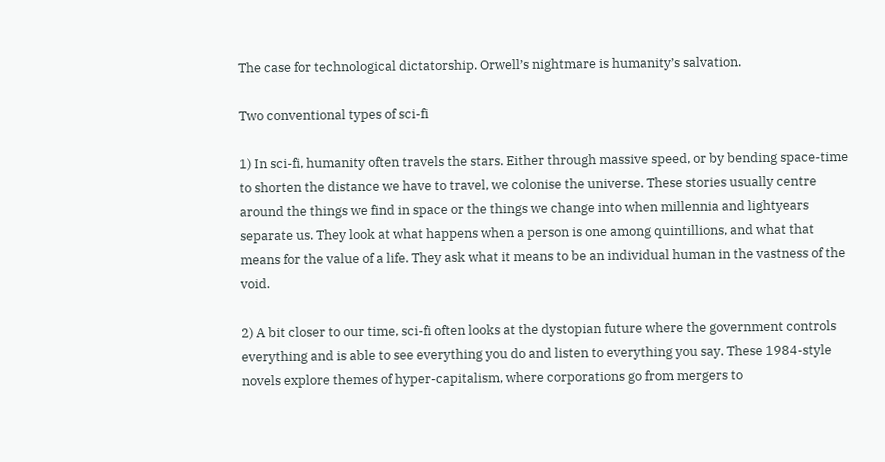The case for technological dictatorship. Orwell’s nightmare is humanity’s salvation.

Two conventional types of sci-fi

1) In sci-fi, humanity often travels the stars. Either through massive speed, or by bending space-time to shorten the distance we have to travel, we colonise the universe. These stories usually centre around the things we find in space or the things we change into when millennia and lightyears separate us. They look at what happens when a person is one among quintillions, and what that means for the value of a life. They ask what it means to be an individual human in the vastness of the void.

2) A bit closer to our time, sci-fi often looks at the dystopian future where the government controls everything and is able to see everything you do and listen to everything you say. These 1984-style novels explore themes of hyper-capitalism, where corporations go from mergers to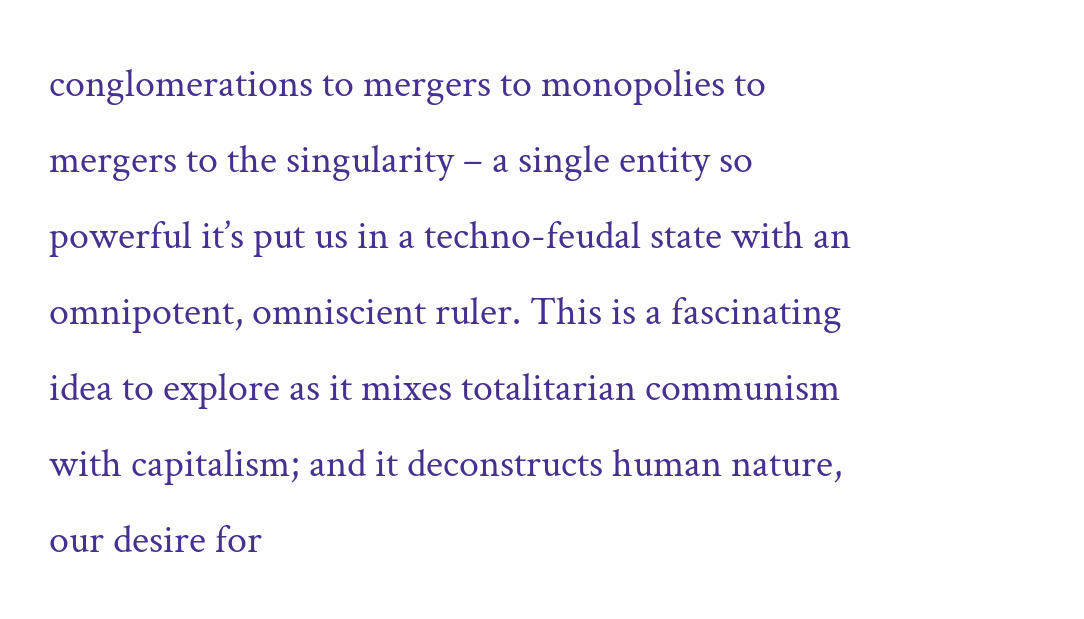conglomerations to mergers to monopolies to mergers to the singularity – a single entity so powerful it’s put us in a techno-feudal state with an omnipotent, omniscient ruler. This is a fascinating idea to explore as it mixes totalitarian communism with capitalism; and it deconstructs human nature, our desire for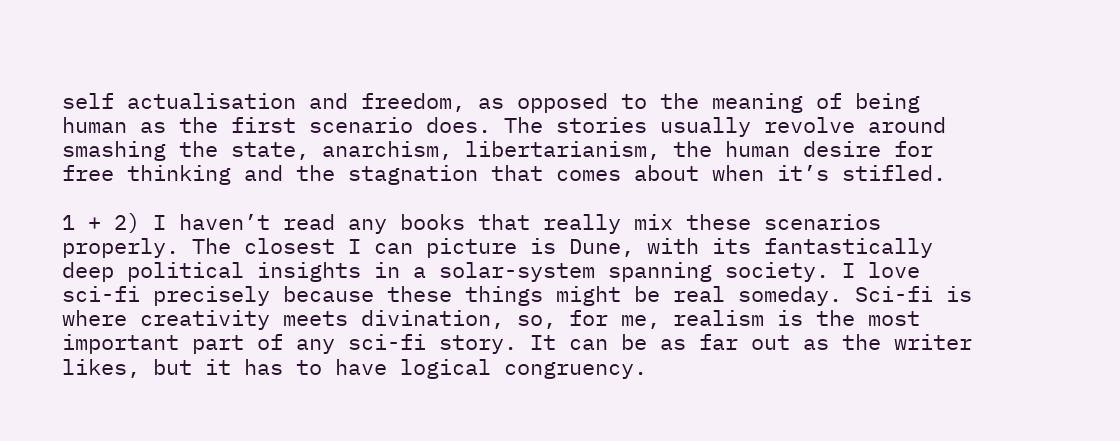self actualisation and freedom, as opposed to the meaning of being human as the first scenario does. The stories usually revolve around smashing the state, anarchism, libertarianism, the human desire for free thinking and the stagnation that comes about when it’s stifled.

1 + 2) I haven’t read any books that really mix these scenarios properly. The closest I can picture is Dune, with its fantastically deep political insights in a solar-system spanning society. I love sci-fi precisely because these things might be real someday. Sci-fi is where creativity meets divination, so, for me, realism is the most important part of any sci-fi story. It can be as far out as the writer likes, but it has to have logical congruency.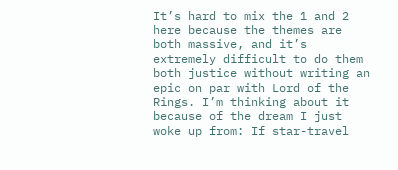It’s hard to mix the 1 and 2 here because the themes are both massive, and it’s extremely difficult to do them both justice without writing an epic on par with Lord of the Rings. I’m thinking about it because of the dream I just woke up from: If star-travel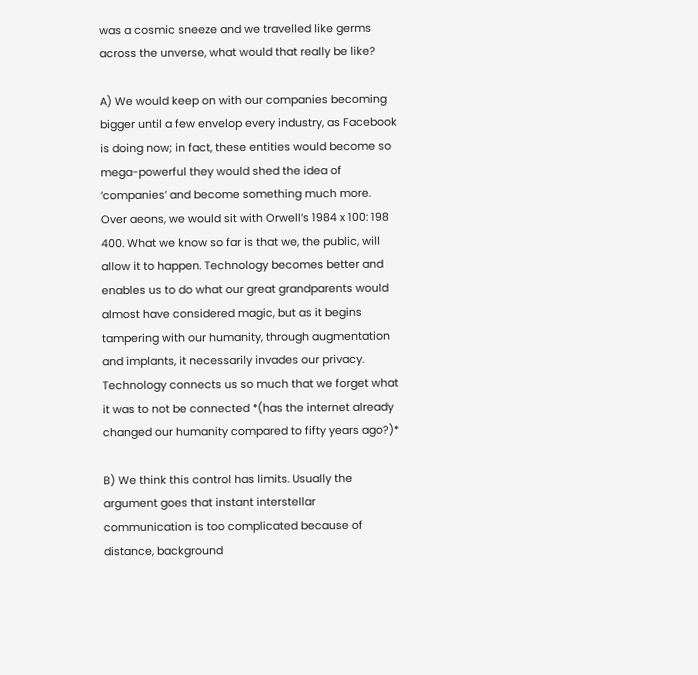was a cosmic sneeze and we travelled like germs across the unverse, what would that really be like?

A) We would keep on with our companies becoming bigger until a few envelop every industry, as Facebook is doing now; in fact, these entities would become so mega-powerful they would shed the idea of ‘companies’ and become something much more. Over aeons, we would sit with Orwell’s 1984 x 100: 198 400. What we know so far is that we, the public, will allow it to happen. Technology becomes better and enables us to do what our great grandparents would almost have considered magic, but as it begins tampering with our humanity, through augmentation and implants, it necessarily invades our privacy. Technology connects us so much that we forget what it was to not be connected *(has the internet already changed our humanity compared to fifty years ago?)*

B) We think this control has limits. Usually the argument goes that instant interstellar communication is too complicated because of distance, background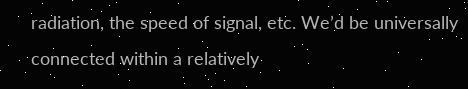radiation, the speed of signal, etc. We’d be universally connected within a relatively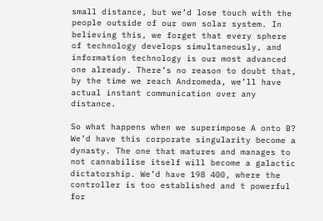small distance, but we’d lose touch with the people outside of our own solar system. In believing this, we forget that every sphere of technology develops simultaneously, and information technology is our most advanced one already. There’s no reason to doubt that, by the time we reach Andromeda, we’ll have actual instant communication over any distance.

So what happens when we superimpose A onto B? We’d have this corporate singularity become a dynasty. The one that matures and manages to not cannabilise itself will become a galactic dictatorship. We’d have 198 400, where the controller is too established and t powerful for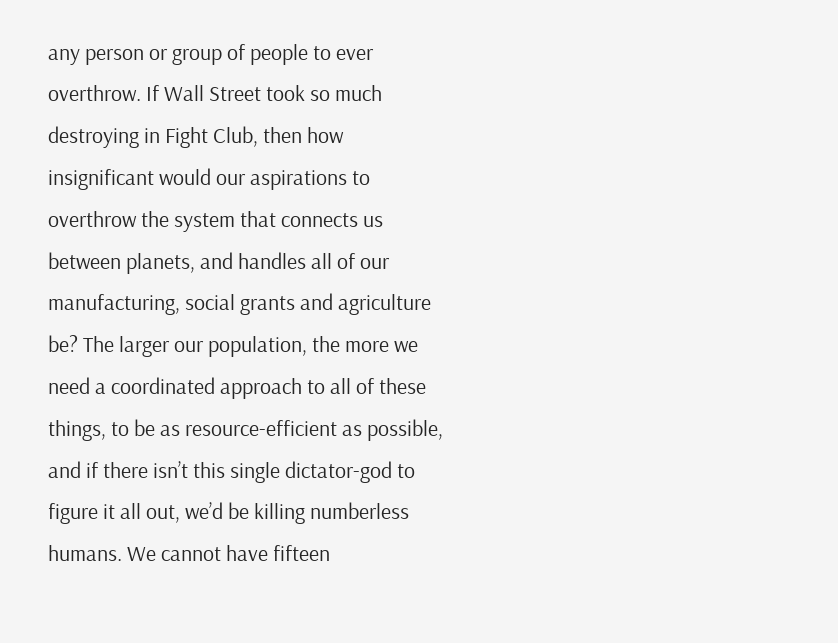any person or group of people to ever overthrow. If Wall Street took so much destroying in Fight Club, then how insignificant would our aspirations to overthrow the system that connects us between planets, and handles all of our manufacturing, social grants and agriculture be? The larger our population, the more we need a coordinated approach to all of these things, to be as resource-efficient as possible, and if there isn’t this single dictator-god to figure it all out, we’d be killing numberless humans. We cannot have fifteen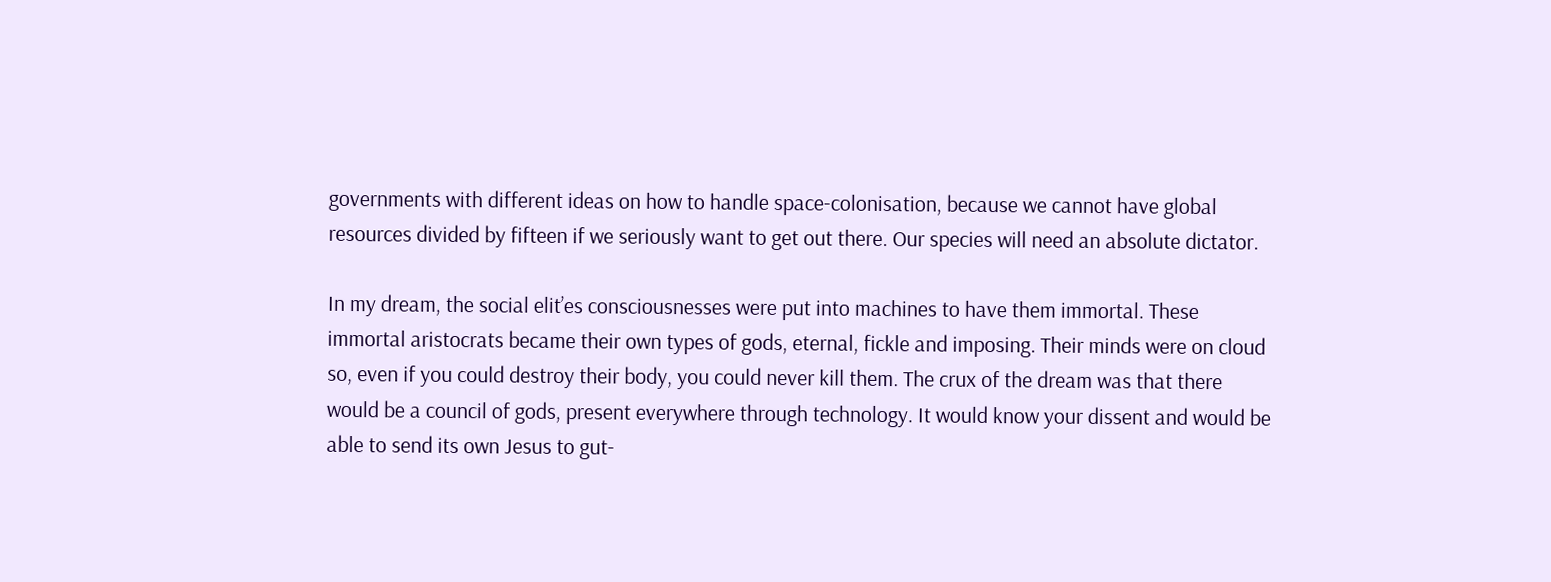governments with different ideas on how to handle space-colonisation, because we cannot have global resources divided by fifteen if we seriously want to get out there. Our species will need an absolute dictator.

In my dream, the social elit’es consciousnesses were put into machines to have them immortal. These immortal aristocrats became their own types of gods, eternal, fickle and imposing. Their minds were on cloud so, even if you could destroy their body, you could never kill them. The crux of the dream was that there would be a council of gods, present everywhere through technology. It would know your dissent and would be able to send its own Jesus to gut-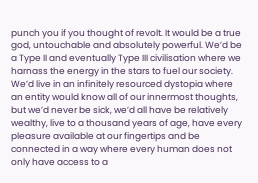punch you if you thought of revolt. It would be a true god, untouchable and absolutely powerful. We’d be a Type II and eventually Type III civilisation where we harnass the energy in the stars to fuel our society. We’d live in an infinitely resourced dystopia where an entity would know all of our innermost thoughts, but we’d never be sick, we’d all have be relatively wealthy, live to a thousand years of age, have every pleasure available at our fingertips and be connected in a way where every human does not only have access to a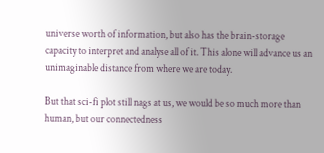universe worth of information, but also has the brain-storage capacity to interpret and analyse all of it. This alone will advance us an unimaginable distance from where we are today.

But that sci-fi plot still nags at us, we would be so much more than human, but our connectedness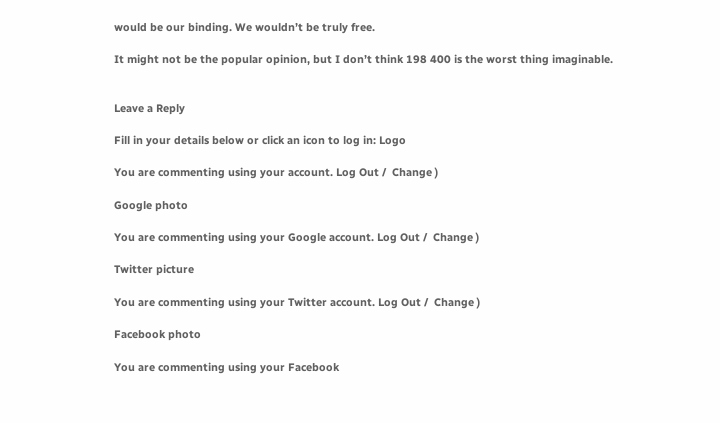would be our binding. We wouldn’t be truly free.

It might not be the popular opinion, but I don’t think 198 400 is the worst thing imaginable.


Leave a Reply

Fill in your details below or click an icon to log in: Logo

You are commenting using your account. Log Out /  Change )

Google photo

You are commenting using your Google account. Log Out /  Change )

Twitter picture

You are commenting using your Twitter account. Log Out /  Change )

Facebook photo

You are commenting using your Facebook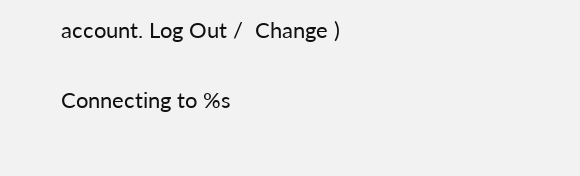account. Log Out /  Change )

Connecting to %s